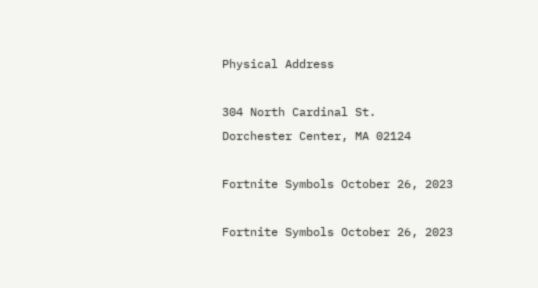Physical Address

304 North Cardinal St.
Dorchester Center, MA 02124

Fortnite Symbols October 26, 2023

Fortnite Symbols October 26, 2023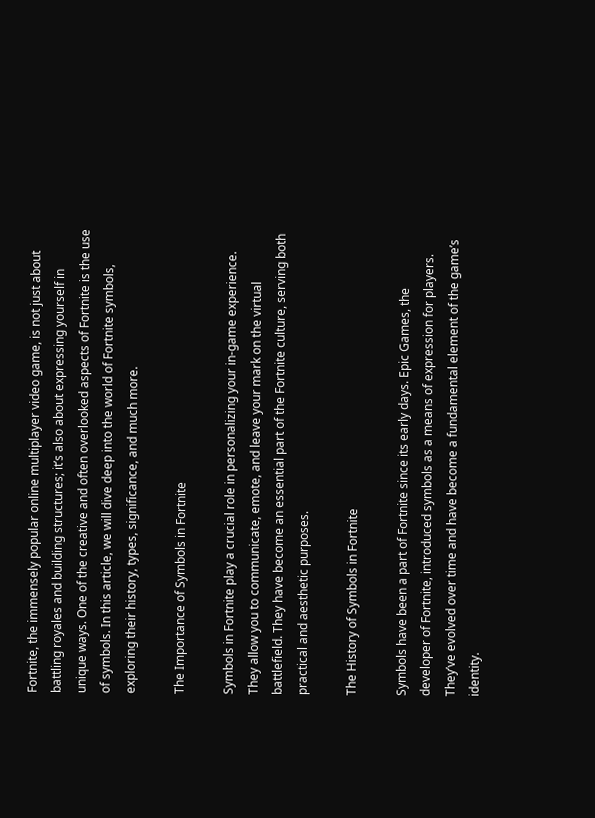Fortnite, the immensely popular online multiplayer video game, is not just about battling royales and building structures; it’s also about expressing yourself in unique ways. One of the creative and often overlooked aspects of Fortnite is the use of symbols. In this article, we will dive deep into the world of Fortnite symbols, exploring their history, types, significance, and much more.

The Importance of Symbols in Fortnite

Symbols in Fortnite play a crucial role in personalizing your in-game experience. They allow you to communicate, emote, and leave your mark on the virtual battlefield. They have become an essential part of the Fortnite culture, serving both practical and aesthetic purposes.

The History of Symbols in Fortnite

Symbols have been a part of Fortnite since its early days. Epic Games, the developer of Fortnite, introduced symbols as a means of expression for players. They’ve evolved over time and have become a fundamental element of the game’s identity.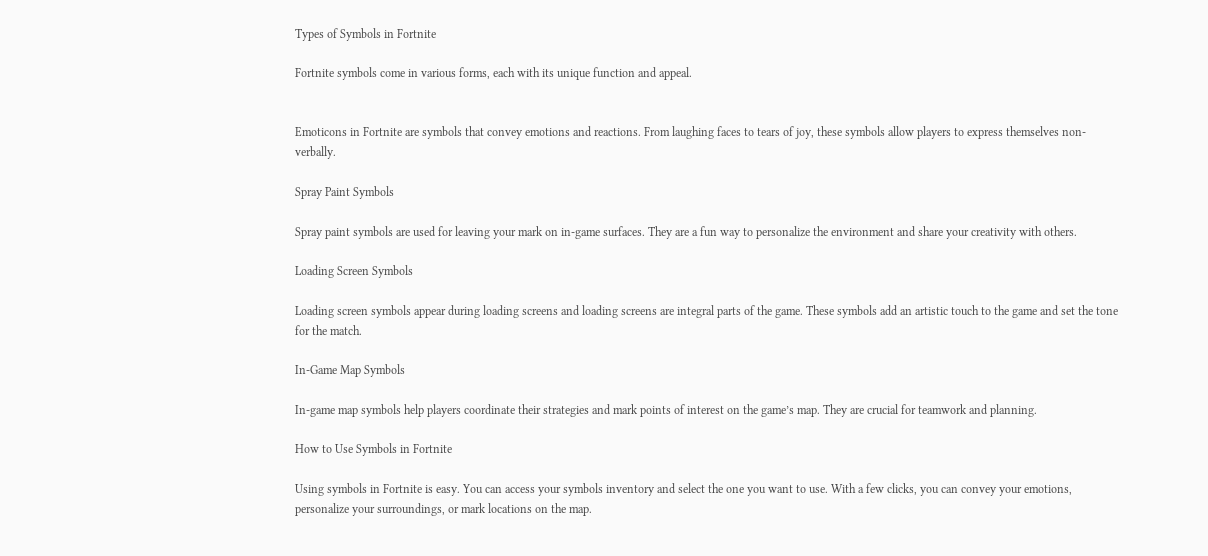Types of Symbols in Fortnite

Fortnite symbols come in various forms, each with its unique function and appeal.


Emoticons in Fortnite are symbols that convey emotions and reactions. From laughing faces to tears of joy, these symbols allow players to express themselves non-verbally.

Spray Paint Symbols

Spray paint symbols are used for leaving your mark on in-game surfaces. They are a fun way to personalize the environment and share your creativity with others.

Loading Screen Symbols

Loading screen symbols appear during loading screens and loading screens are integral parts of the game. These symbols add an artistic touch to the game and set the tone for the match.

In-Game Map Symbols

In-game map symbols help players coordinate their strategies and mark points of interest on the game’s map. They are crucial for teamwork and planning.

How to Use Symbols in Fortnite

Using symbols in Fortnite is easy. You can access your symbols inventory and select the one you want to use. With a few clicks, you can convey your emotions, personalize your surroundings, or mark locations on the map.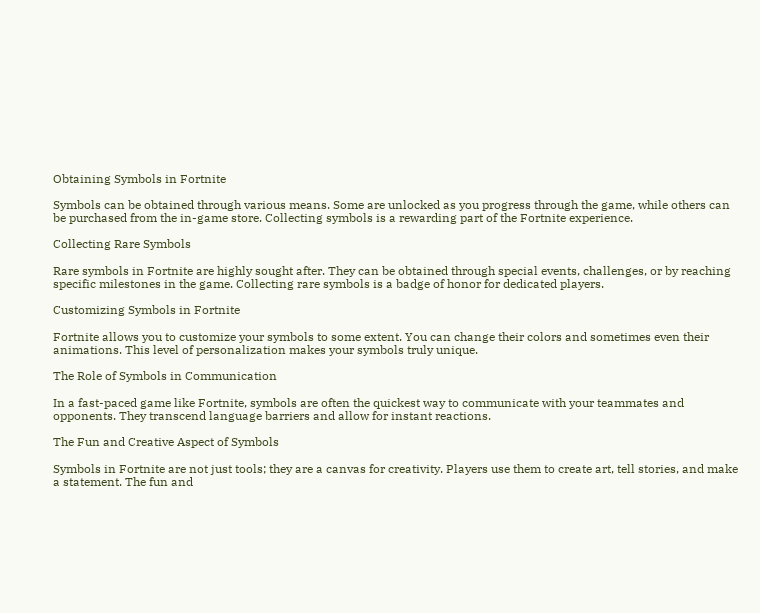Obtaining Symbols in Fortnite

Symbols can be obtained through various means. Some are unlocked as you progress through the game, while others can be purchased from the in-game store. Collecting symbols is a rewarding part of the Fortnite experience.

Collecting Rare Symbols

Rare symbols in Fortnite are highly sought after. They can be obtained through special events, challenges, or by reaching specific milestones in the game. Collecting rare symbols is a badge of honor for dedicated players.

Customizing Symbols in Fortnite

Fortnite allows you to customize your symbols to some extent. You can change their colors and sometimes even their animations. This level of personalization makes your symbols truly unique.

The Role of Symbols in Communication

In a fast-paced game like Fortnite, symbols are often the quickest way to communicate with your teammates and opponents. They transcend language barriers and allow for instant reactions.

The Fun and Creative Aspect of Symbols

Symbols in Fortnite are not just tools; they are a canvas for creativity. Players use them to create art, tell stories, and make a statement. The fun and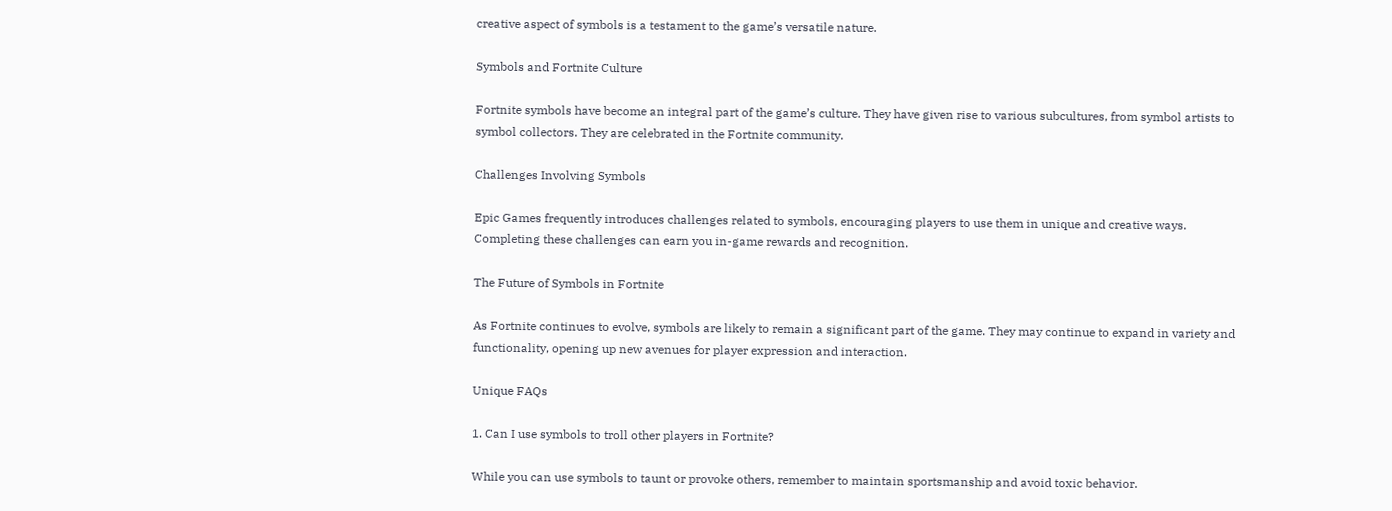creative aspect of symbols is a testament to the game’s versatile nature.

Symbols and Fortnite Culture

Fortnite symbols have become an integral part of the game’s culture. They have given rise to various subcultures, from symbol artists to symbol collectors. They are celebrated in the Fortnite community.

Challenges Involving Symbols

Epic Games frequently introduces challenges related to symbols, encouraging players to use them in unique and creative ways. Completing these challenges can earn you in-game rewards and recognition.

The Future of Symbols in Fortnite

As Fortnite continues to evolve, symbols are likely to remain a significant part of the game. They may continue to expand in variety and functionality, opening up new avenues for player expression and interaction.

Unique FAQs

1. Can I use symbols to troll other players in Fortnite?

While you can use symbols to taunt or provoke others, remember to maintain sportsmanship and avoid toxic behavior.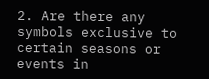2. Are there any symbols exclusive to certain seasons or events in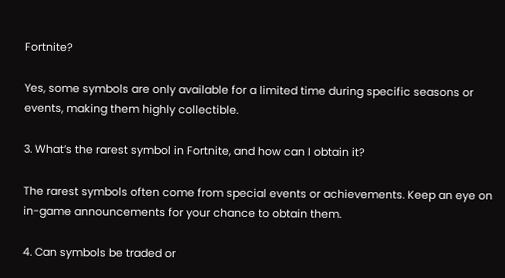Fortnite?

Yes, some symbols are only available for a limited time during specific seasons or events, making them highly collectible.

3. What’s the rarest symbol in Fortnite, and how can I obtain it?

The rarest symbols often come from special events or achievements. Keep an eye on in-game announcements for your chance to obtain them.

4. Can symbols be traded or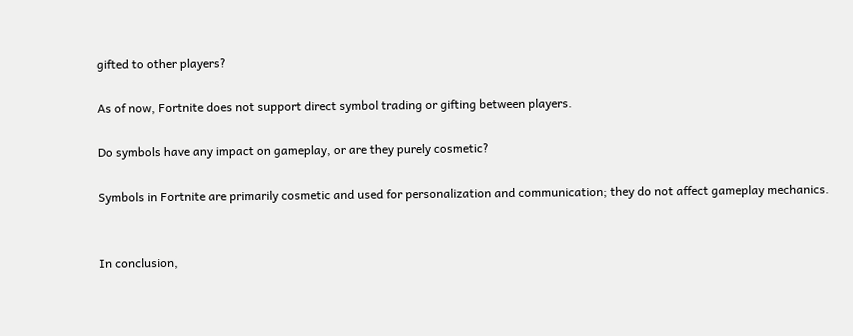gifted to other players?

As of now, Fortnite does not support direct symbol trading or gifting between players.

Do symbols have any impact on gameplay, or are they purely cosmetic?

Symbols in Fortnite are primarily cosmetic and used for personalization and communication; they do not affect gameplay mechanics.


In conclusion,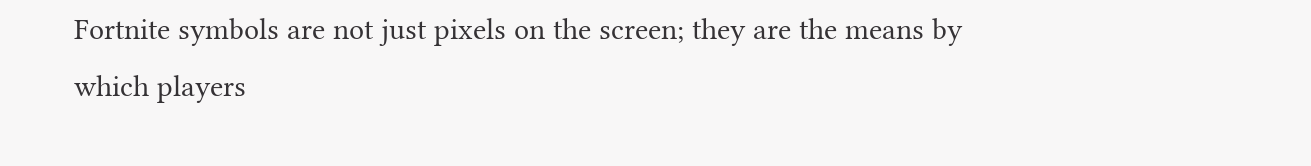Fortnite symbols are not just pixels on the screen; they are the means by which players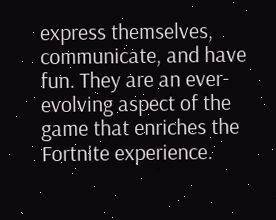express themselves, communicate, and have fun. They are an ever-evolving aspect of the game that enriches the Fortnite experience.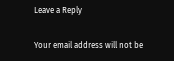Leave a Reply

Your email address will not be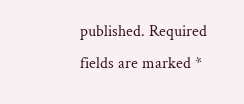published. Required fields are marked *